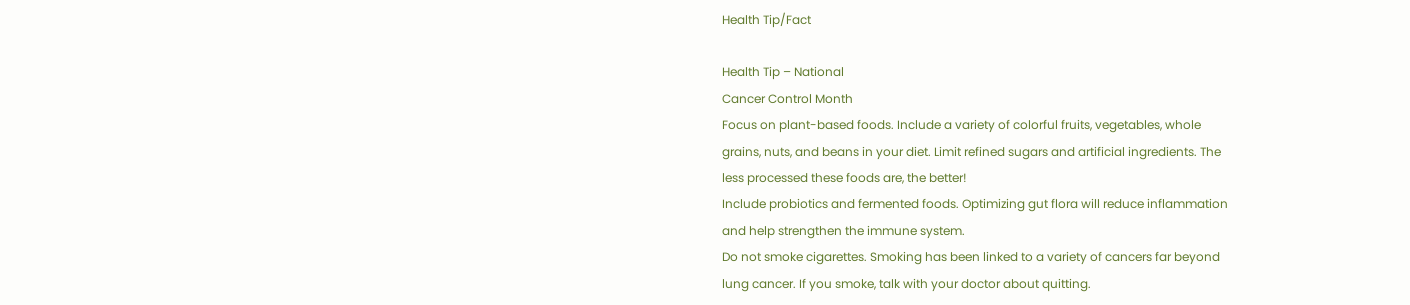Health Tip/Fact

Health Tip – National
Cancer Control Month
Focus on plant-based foods. Include a variety of colorful fruits, vegetables, whole
grains, nuts, and beans in your diet. Limit refined sugars and artificial ingredients. The
less processed these foods are, the better!
Include probiotics and fermented foods. Optimizing gut flora will reduce inflammation
and help strengthen the immune system.
Do not smoke cigarettes. Smoking has been linked to a variety of cancers far beyond
lung cancer. If you smoke, talk with your doctor about quitting.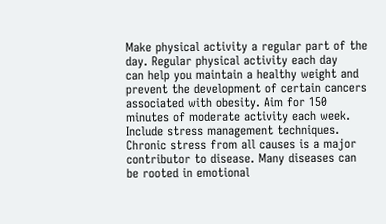Make physical activity a regular part of the day. Regular physical activity each day
can help you maintain a healthy weight and prevent the development of certain cancers
associated with obesity. Aim for 150 minutes of moderate activity each week.
Include stress management techniques. Chronic stress from all causes is a major
contributor to disease. Many diseases can be rooted in emotional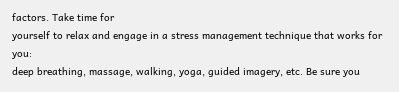factors. Take time for
yourself to relax and engage in a stress management technique that works for you:
deep breathing, massage, walking, yoga, guided imagery, etc. Be sure you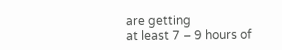are getting
at least 7 – 9 hours of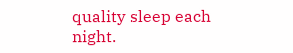quality sleep each night.